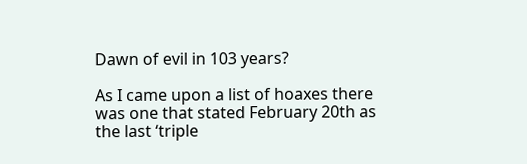Dawn of evil in 103 years?

As I came upon a list of hoaxes there was one that stated February 20th as the last ‘triple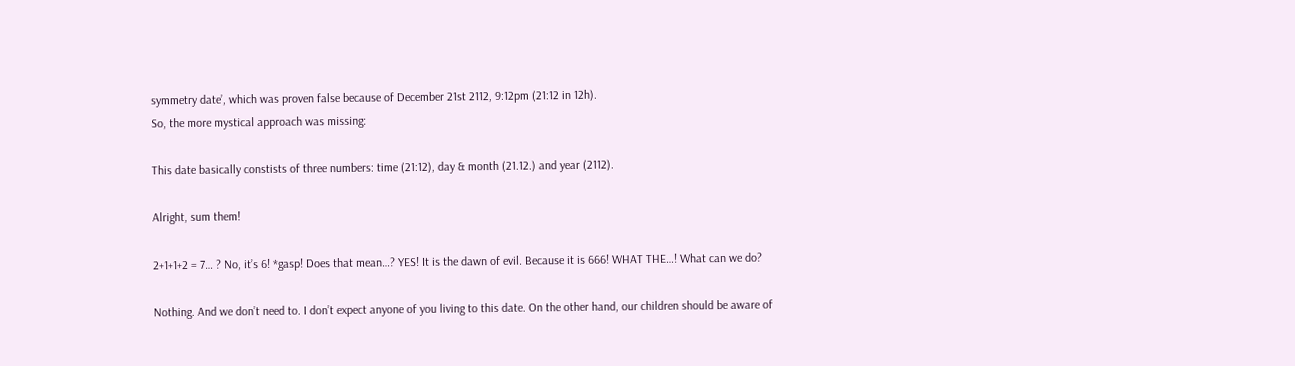symmetry date’, which was proven false because of December 21st 2112, 9:12pm (21:12 in 12h).
So, the more mystical approach was missing:

This date basically constists of three numbers: time (21:12), day & month (21.12.) and year (2112).

Alright, sum them!

2+1+1+2 = 7… ? No, it’s 6! *gasp! Does that mean…? YES! It is the dawn of evil. Because it is 666! WHAT THE…! What can we do?

Nothing. And we don’t need to. I don’t expect anyone of you living to this date. On the other hand, our children should be aware of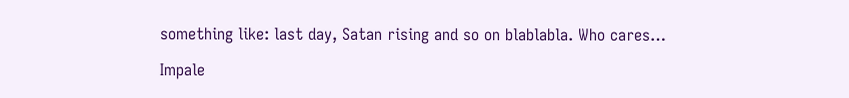something like: last day, Satan rising and so on blablabla. Who cares…

Impale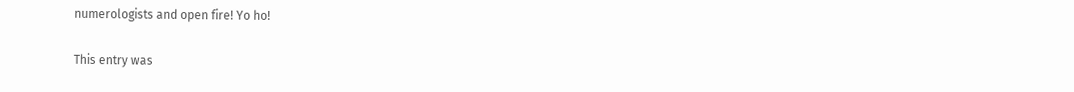numerologists and open fire! Yo ho!

This entry was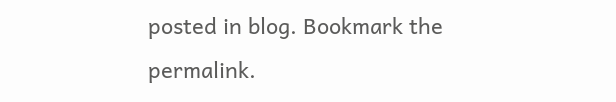posted in blog. Bookmark the permalink.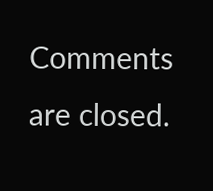Comments are closed.